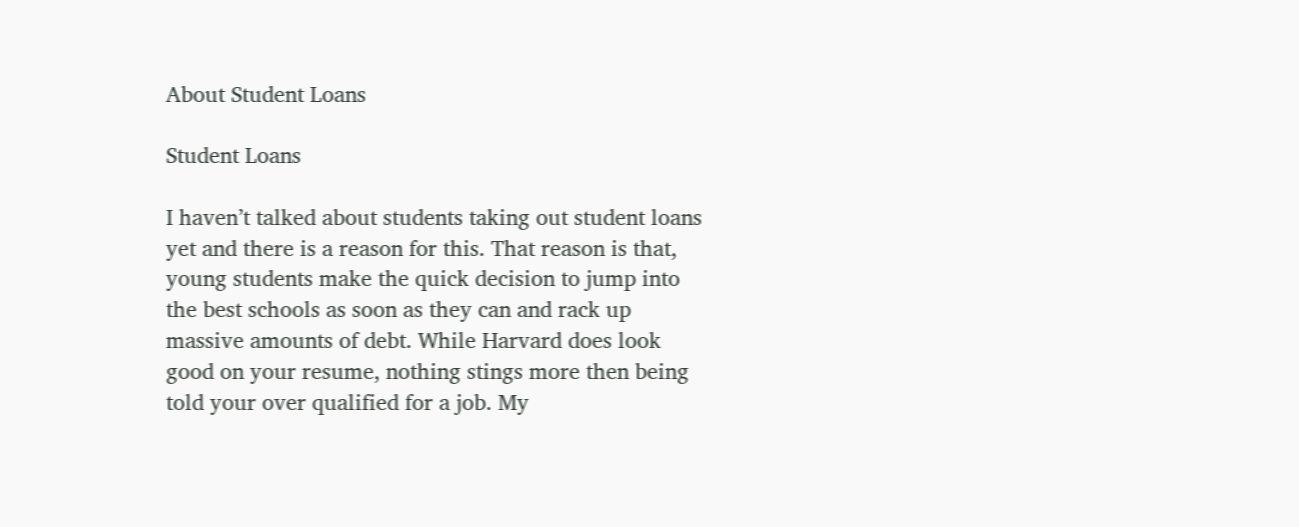About Student Loans

Student Loans

I haven’t talked about students taking out student loans yet and there is a reason for this. That reason is that, young students make the quick decision to jump into the best schools as soon as they can and rack up massive amounts of debt. While Harvard does look good on your resume, nothing stings more then being told your over qualified for a job. My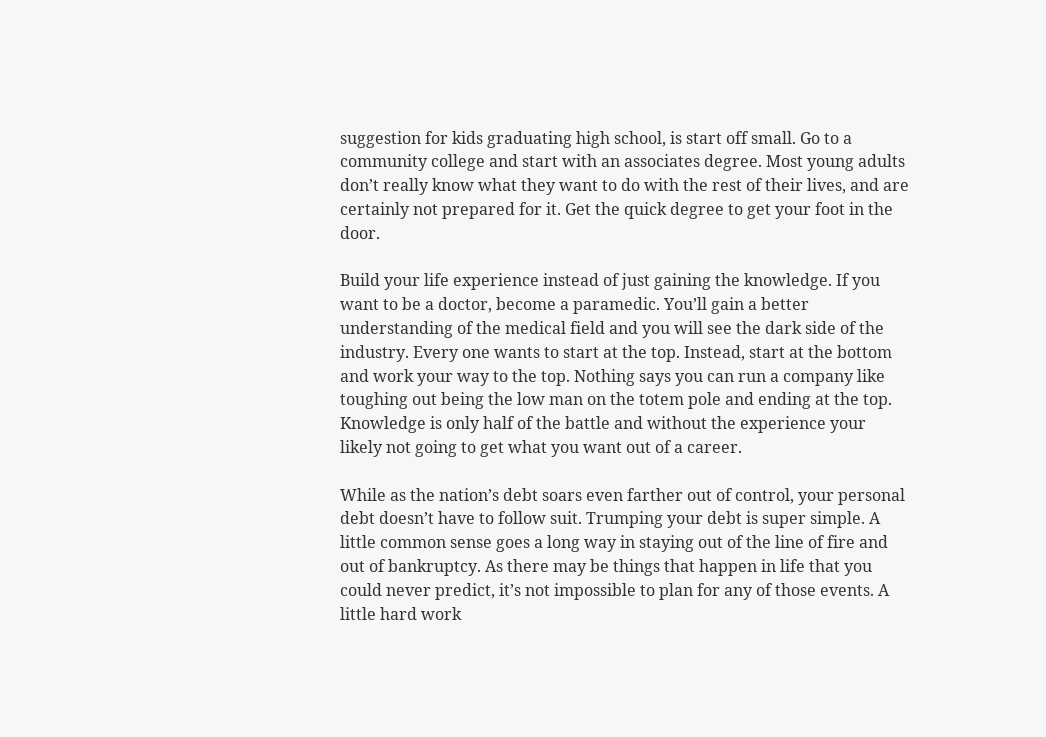suggestion for kids graduating high school, is start off small. Go to a community college and start with an associates degree. Most young adults don’t really know what they want to do with the rest of their lives, and are certainly not prepared for it. Get the quick degree to get your foot in the door.

Build your life experience instead of just gaining the knowledge. If you want to be a doctor, become a paramedic. You’ll gain a better understanding of the medical field and you will see the dark side of the industry. Every one wants to start at the top. Instead, start at the bottom and work your way to the top. Nothing says you can run a company like toughing out being the low man on the totem pole and ending at the top. Knowledge is only half of the battle and without the experience your likely not going to get what you want out of a career.

While as the nation’s debt soars even farther out of control, your personal debt doesn’t have to follow suit. Trumping your debt is super simple. A little common sense goes a long way in staying out of the line of fire and out of bankruptcy. As there may be things that happen in life that you could never predict, it’s not impossible to plan for any of those events. A little hard work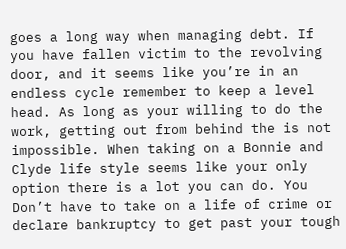goes a long way when managing debt. If you have fallen victim to the revolving door, and it seems like you’re in an endless cycle remember to keep a level head. As long as your willing to do the work, getting out from behind the is not impossible. When taking on a Bonnie and Clyde life style seems like your only option there is a lot you can do. You Don’t have to take on a life of crime or declare bankruptcy to get past your tough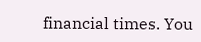financial times. You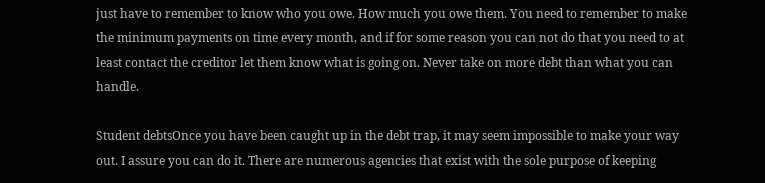just have to remember to know who you owe. How much you owe them. You need to remember to make the minimum payments on time every month, and if for some reason you can not do that you need to at least contact the creditor let them know what is going on. Never take on more debt than what you can handle.

Student debtsOnce you have been caught up in the debt trap, it may seem impossible to make your way out. I assure you can do it. There are numerous agencies that exist with the sole purpose of keeping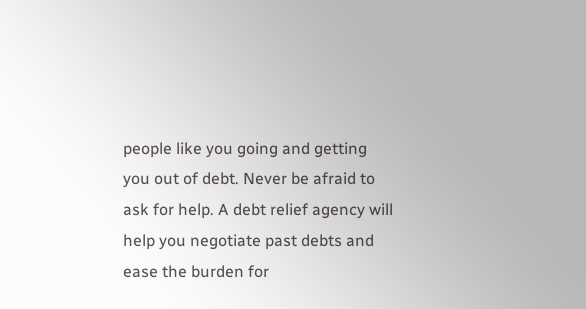people like you going and getting you out of debt. Never be afraid to ask for help. A debt relief agency will help you negotiate past debts and ease the burden for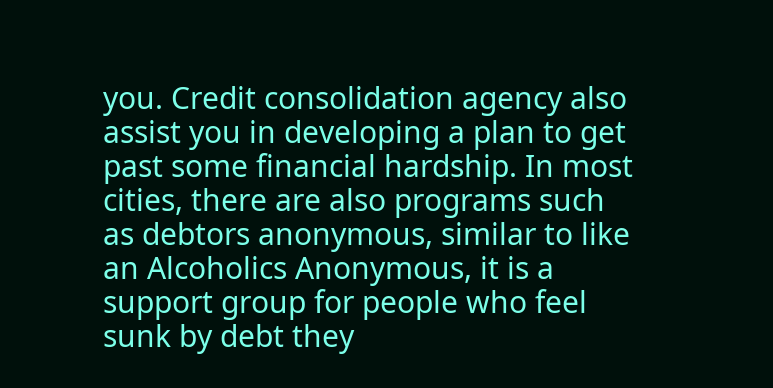you. Credit consolidation agency also assist you in developing a plan to get past some financial hardship. In most cities, there are also programs such as debtors anonymous, similar to like an Alcoholics Anonymous, it is a support group for people who feel sunk by debt they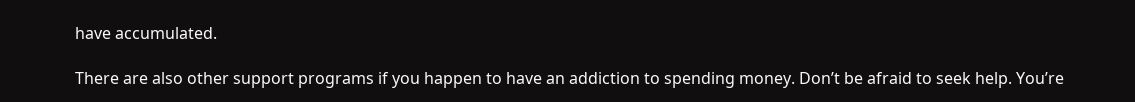have accumulated.

There are also other support programs if you happen to have an addiction to spending money. Don’t be afraid to seek help. You’re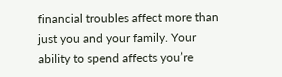financial troubles affect more than just you and your family. Your ability to spend affects you’re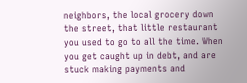neighbors, the local grocery down the street, that little restaurant you used to go to all the time. When you get caught up in debt, and are stuck making payments and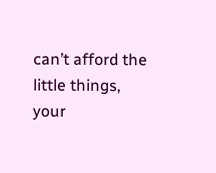can’t afford the little things, your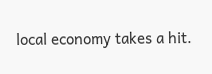local economy takes a hit.